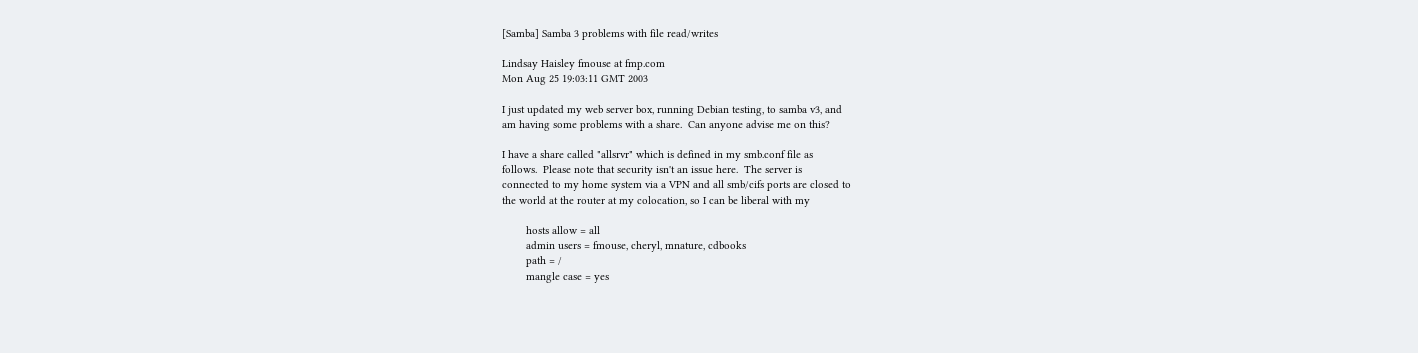[Samba] Samba 3 problems with file read/writes

Lindsay Haisley fmouse at fmp.com
Mon Aug 25 19:03:11 GMT 2003

I just updated my web server box, running Debian testing, to samba v3, and
am having some problems with a share.  Can anyone advise me on this?

I have a share called "allsrvr" which is defined in my smb.conf file as
follows.  Please note that security isn't an issue here.  The server is
connected to my home system via a VPN and all smb/cifs ports are closed to
the world at the router at my colocation, so I can be liberal with my

        hosts allow = all
        admin users = fmouse, cheryl, mnature, cdbooks
        path = /
        mangle case = yes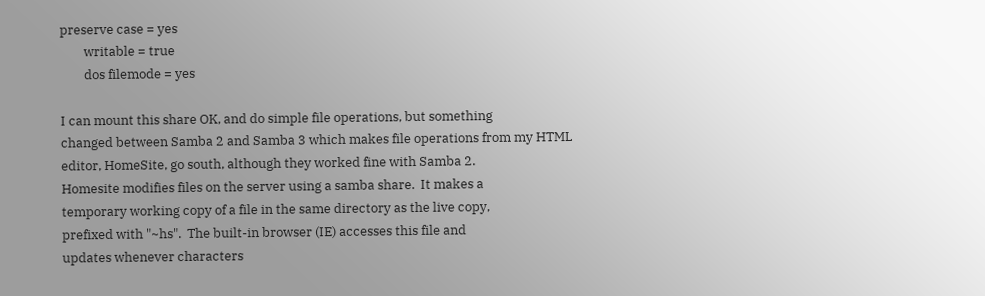preserve case = yes
        writable = true
        dos filemode = yes

I can mount this share OK, and do simple file operations, but something
changed between Samba 2 and Samba 3 which makes file operations from my HTML
editor, HomeSite, go south, although they worked fine with Samba 2.
Homesite modifies files on the server using a samba share.  It makes a
temporary working copy of a file in the same directory as the live copy,
prefixed with "~hs".  The built-in browser (IE) accesses this file and
updates whenever characters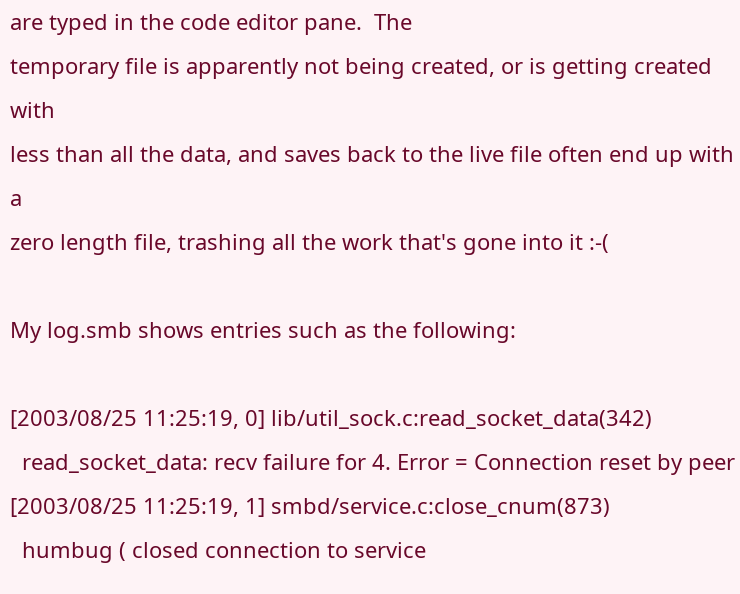are typed in the code editor pane.  The
temporary file is apparently not being created, or is getting created with
less than all the data, and saves back to the live file often end up with a
zero length file, trashing all the work that's gone into it :-(

My log.smb shows entries such as the following:

[2003/08/25 11:25:19, 0] lib/util_sock.c:read_socket_data(342)
  read_socket_data: recv failure for 4. Error = Connection reset by peer
[2003/08/25 11:25:19, 1] smbd/service.c:close_cnum(873)
  humbug ( closed connection to service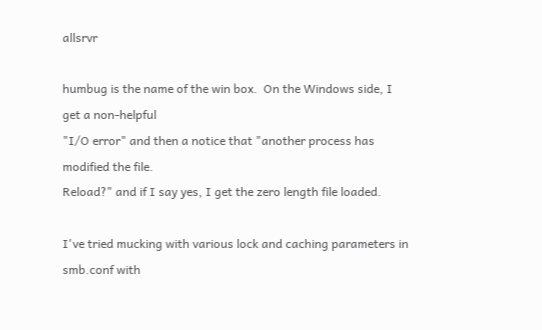allsrvr

humbug is the name of the win box.  On the Windows side, I get a non-helpful
"I/O error" and then a notice that "another process has modified the file.
Reload?" and if I say yes, I get the zero length file loaded.

I've tried mucking with various lock and caching parameters in smb.conf with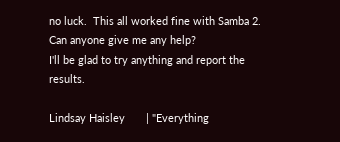no luck.  This all worked fine with Samba 2.  Can anyone give me any help?
I'll be glad to try anything and report the results.

Lindsay Haisley       | "Everything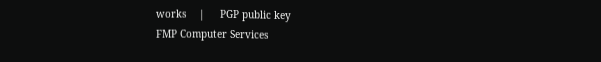works    |     PGP public key
FMP Computer Services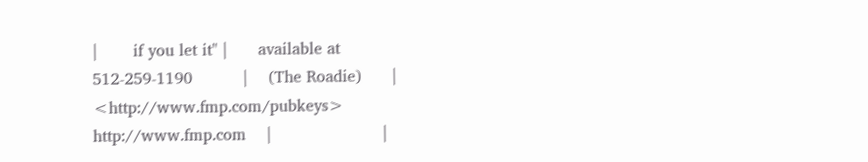|       if you let it" |      available at
512-259-1190          |    (The Roadie)      | <http://www.fmp.com/pubkeys>
http://www.fmp.com    |                      |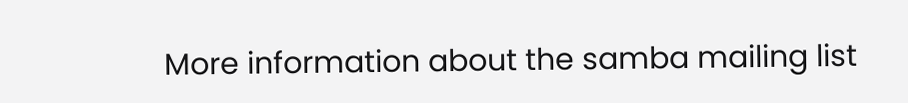More information about the samba mailing list